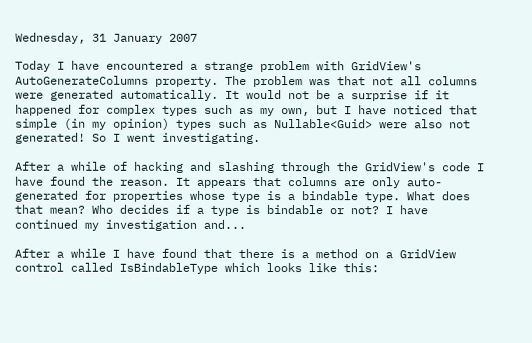Wednesday, 31 January 2007

Today I have encountered a strange problem with GridView's AutoGenerateColumns property. The problem was that not all columns were generated automatically. It would not be a surprise if it happened for complex types such as my own, but I have noticed that simple (in my opinion) types such as Nullable<Guid> were also not generated! So I went investigating.

After a while of hacking and slashing through the GridView's code I have found the reason. It appears that columns are only auto-generated for properties whose type is a bindable type. What does that mean? Who decides if a type is bindable or not? I have continued my investigation and...

After a while I have found that there is a method on a GridView control called IsBindableType which looks like this: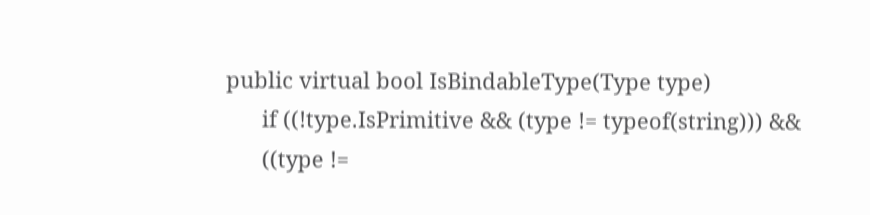public virtual bool IsBindableType(Type type)
      if ((!type.IsPrimitive && (type != typeof(string))) &&
      ((type !=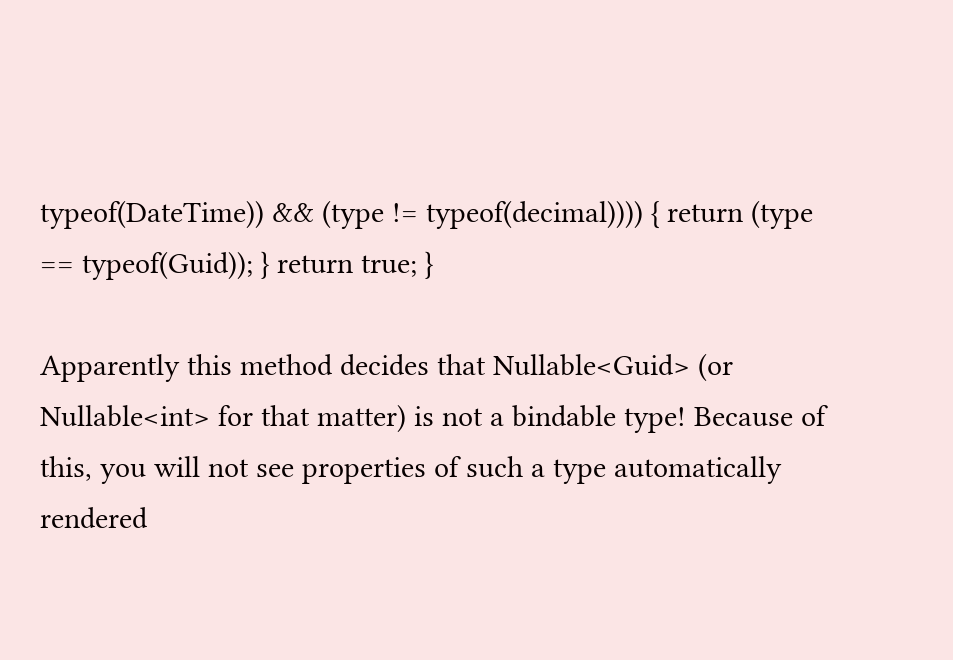typeof(DateTime)) && (type != typeof(decimal)))) { return (type == typeof(Guid)); } return true; }

Apparently this method decides that Nullable<Guid> (or Nullable<int> for that matter) is not a bindable type! Because of this, you will not see properties of such a type automatically rendered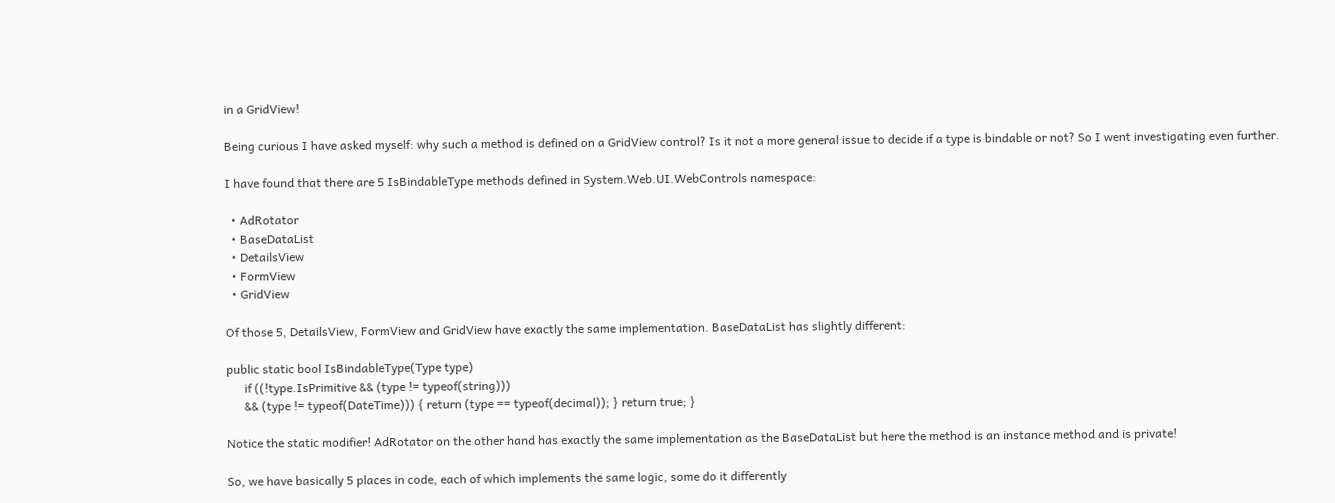in a GridView!

Being curious I have asked myself: why such a method is defined on a GridView control? Is it not a more general issue to decide if a type is bindable or not? So I went investigating even further.

I have found that there are 5 IsBindableType methods defined in System.Web.UI.WebControls namespace:

  • AdRotator
  • BaseDataList
  • DetailsView
  • FormView
  • GridView

Of those 5, DetailsView, FormView and GridView have exactly the same implementation. BaseDataList has slightly different:

public static bool IsBindableType(Type type)
      if ((!type.IsPrimitive && (type != typeof(string)))
      && (type != typeof(DateTime))) { return (type == typeof(decimal)); } return true; }

Notice the static modifier! AdRotator on the other hand has exactly the same implementation as the BaseDataList but here the method is an instance method and is private!

So, we have basically 5 places in code, each of which implements the same logic, some do it differently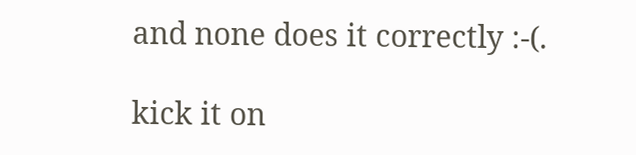and none does it correctly :-(.

kick it on